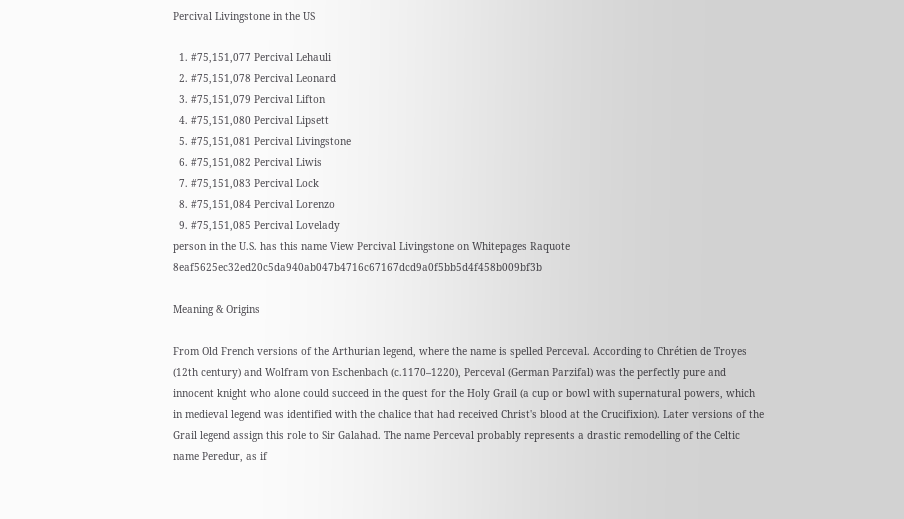Percival Livingstone in the US

  1. #75,151,077 Percival Lehauli
  2. #75,151,078 Percival Leonard
  3. #75,151,079 Percival Lifton
  4. #75,151,080 Percival Lipsett
  5. #75,151,081 Percival Livingstone
  6. #75,151,082 Percival Liwis
  7. #75,151,083 Percival Lock
  8. #75,151,084 Percival Lorenzo
  9. #75,151,085 Percival Lovelady
person in the U.S. has this name View Percival Livingstone on Whitepages Raquote 8eaf5625ec32ed20c5da940ab047b4716c67167dcd9a0f5bb5d4f458b009bf3b

Meaning & Origins

From Old French versions of the Arthurian legend, where the name is spelled Perceval. According to Chrétien de Troyes (12th century) and Wolfram von Eschenbach (c.1170–1220), Perceval (German Parzifal) was the perfectly pure and innocent knight who alone could succeed in the quest for the Holy Grail (a cup or bowl with supernatural powers, which in medieval legend was identified with the chalice that had received Christ's blood at the Crucifixion). Later versions of the Grail legend assign this role to Sir Galahad. The name Perceval probably represents a drastic remodelling of the Celtic name Peredur, as if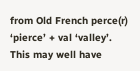from Old French perce(r) ‘pierce’ + val ‘valley’. This may well have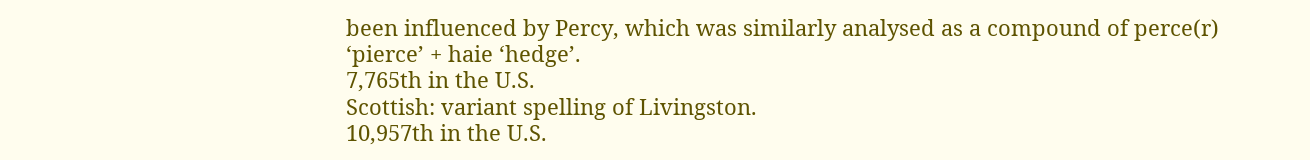been influenced by Percy, which was similarly analysed as a compound of perce(r) ‘pierce’ + haie ‘hedge’.
7,765th in the U.S.
Scottish: variant spelling of Livingston.
10,957th in the U.S.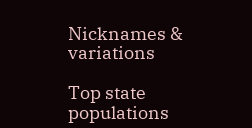Nicknames & variations

Top state populations